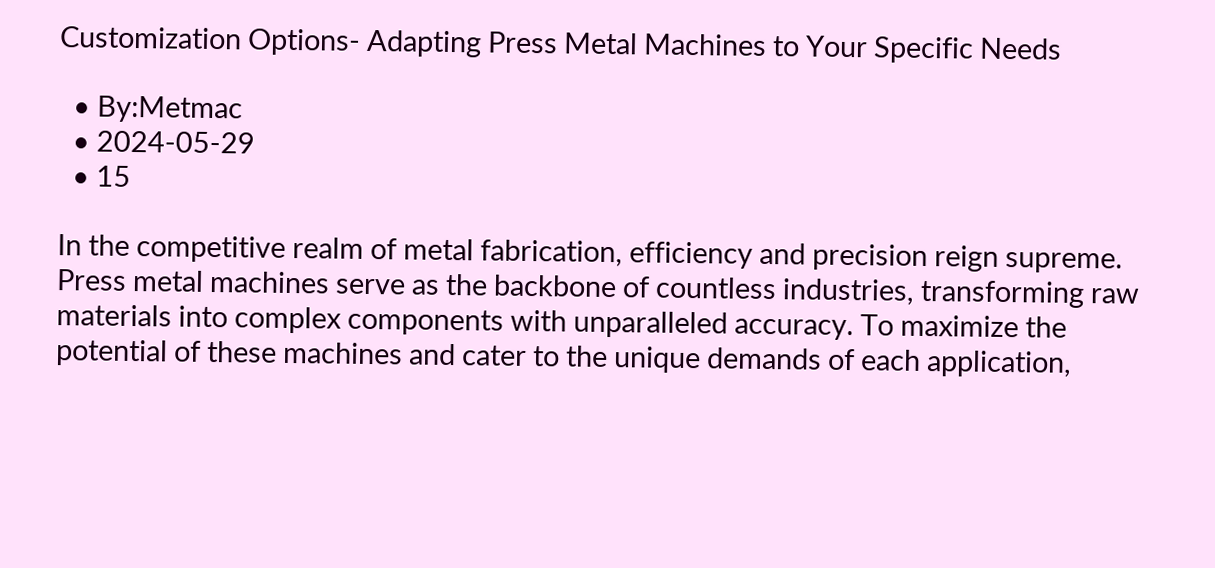Customization Options- Adapting Press Metal Machines to Your Specific Needs

  • By:Metmac
  • 2024-05-29
  • 15

In the competitive realm of metal fabrication, efficiency and precision reign supreme. Press metal machines serve as the backbone of countless industries, transforming raw materials into complex components with unparalleled accuracy. To maximize the potential of these machines and cater to the unique demands of each application,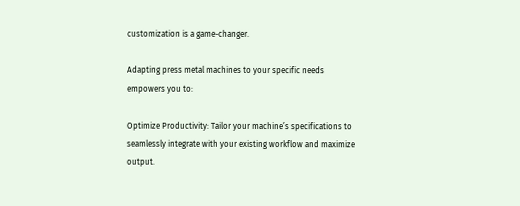customization is a game-changer.

Adapting press metal machines to your specific needs empowers you to:

Optimize Productivity: Tailor your machine’s specifications to seamlessly integrate with your existing workflow and maximize output.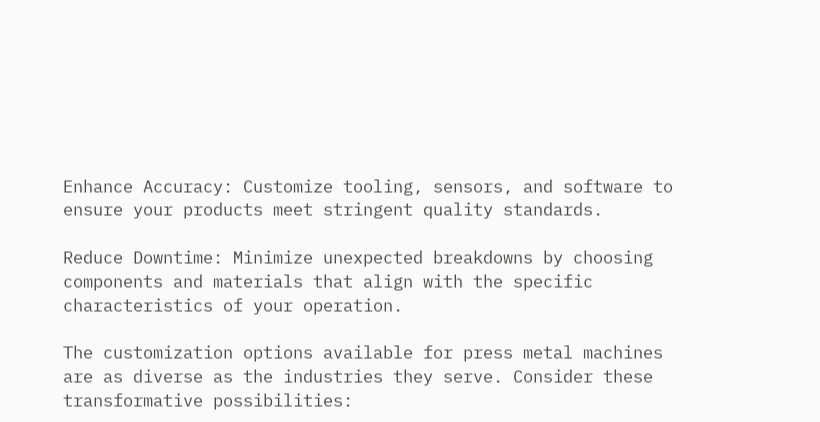Enhance Accuracy: Customize tooling, sensors, and software to ensure your products meet stringent quality standards.

Reduce Downtime: Minimize unexpected breakdowns by choosing components and materials that align with the specific characteristics of your operation.

The customization options available for press metal machines are as diverse as the industries they serve. Consider these transformative possibilities: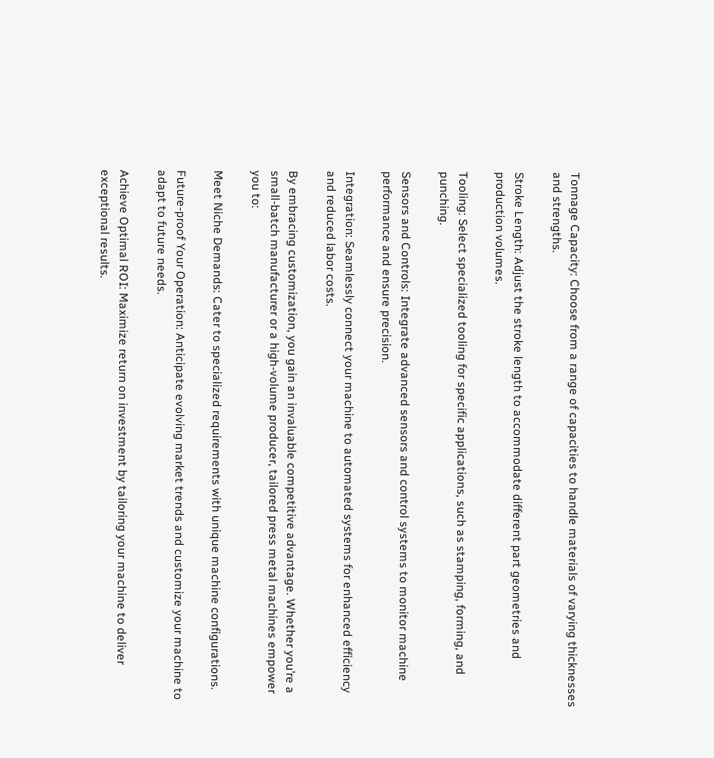Tonnage Capacity: Choose from a range of capacities to handle materials of varying thicknesses and strengths.

Stroke Length: Adjust the stroke length to accommodate different part geometries and production volumes.

Tooling: Select specialized tooling for specific applications, such as stamping, forming, and punching.

Sensors and Controls: Integrate advanced sensors and control systems to monitor machine performance and ensure precision.

Integration: Seamlessly connect your machine to automated systems for enhanced efficiency and reduced labor costs.

By embracing customization, you gain an invaluable competitive advantage. Whether you’re a small-batch manufacturer or a high-volume producer, tailored press metal machines empower you to:

Meet Niche Demands: Cater to specialized requirements with unique machine configurations.

Future-proof Your Operation: Anticipate evolving market trends and customize your machine to adapt to future needs.

Achieve Optimal ROI: Maximize return on investment by tailoring your machine to deliver exceptional results.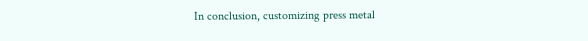In conclusion, customizing press metal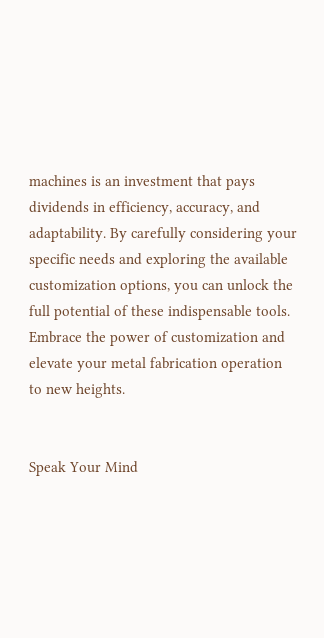machines is an investment that pays dividends in efficiency, accuracy, and adaptability. By carefully considering your specific needs and exploring the available customization options, you can unlock the full potential of these indispensable tools. Embrace the power of customization and elevate your metal fabrication operation to new heights.


Speak Your Mind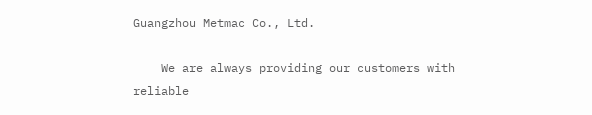Guangzhou Metmac Co., Ltd.

    We are always providing our customers with reliable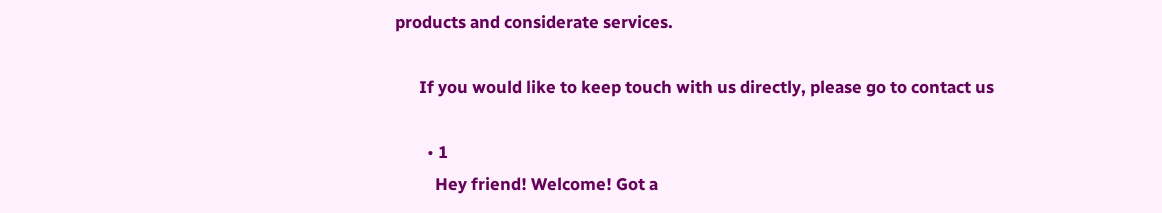products and considerate services.

      If you would like to keep touch with us directly, please go to contact us

        • 1
          Hey friend! Welcome! Got a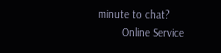minute to chat?
        Online Service